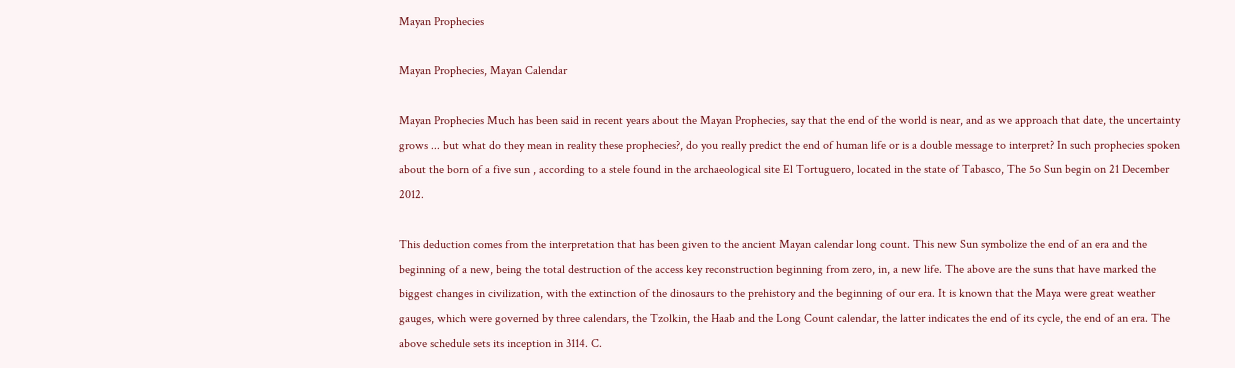Mayan Prophecies

Mayan Prophecies, Mayan Calendar

Mayan Prophecies Much has been said in recent years about the Mayan Prophecies, say that the end of the world is near, and as we approach that date, the uncertainty grows ... but what do they mean in reality these prophecies?, do you really predict the end of human life or is a double message to interpret? In such prophecies spoken about the born of a five sun , according to a stele found in the archaeological site El Tortuguero, located in the state of Tabasco, The 5o Sun begin on 21 December 2012.

This deduction comes from the interpretation that has been given to the ancient Mayan calendar long count. This new Sun symbolize the end of an era and the beginning of a new, being the total destruction of the access key reconstruction beginning from zero, in, a new life. The above are the suns that have marked the biggest changes in civilization, with the extinction of the dinosaurs to the prehistory and the beginning of our era. It is known that the Maya were great weather gauges, which were governed by three calendars, the Tzolkin, the Haab and the Long Count calendar, the latter indicates the end of its cycle, the end of an era. The above schedule sets its inception in 3114. C.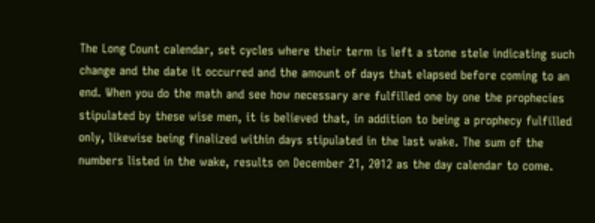The Long Count calendar, set cycles where their term is left a stone stele indicating such change and the date it occurred and the amount of days that elapsed before coming to an end. When you do the math and see how necessary are fulfilled one by one the prophecies stipulated by these wise men, it is believed that, in addition to being a prophecy fulfilled only, likewise being finalized within days stipulated in the last wake. The sum of the numbers listed in the wake, results on December 21, 2012 as the day calendar to come.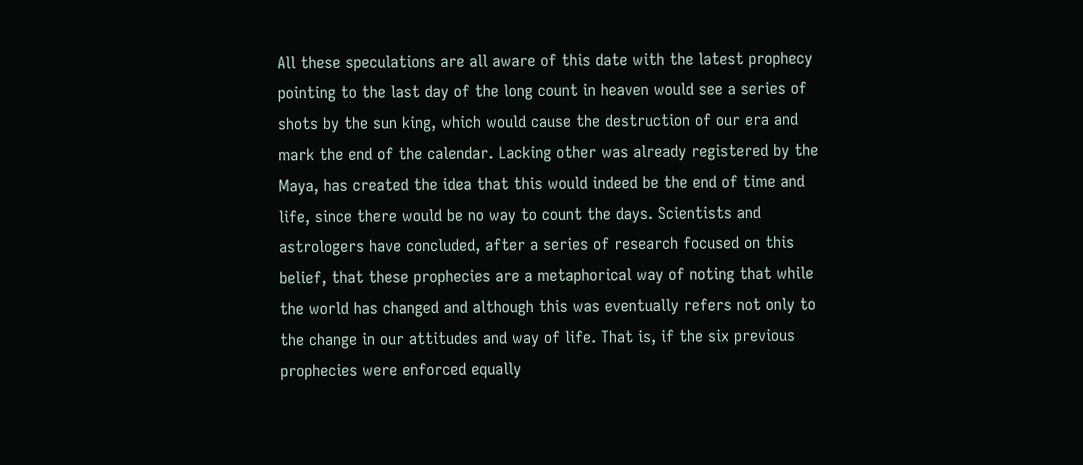All these speculations are all aware of this date with the latest prophecy pointing to the last day of the long count in heaven would see a series of shots by the sun king, which would cause the destruction of our era and mark the end of the calendar. Lacking other was already registered by the Maya, has created the idea that this would indeed be the end of time and life, since there would be no way to count the days. Scientists and astrologers have concluded, after a series of research focused on this belief, that these prophecies are a metaphorical way of noting that while the world has changed and although this was eventually refers not only to the change in our attitudes and way of life. That is, if the six previous prophecies were enforced equally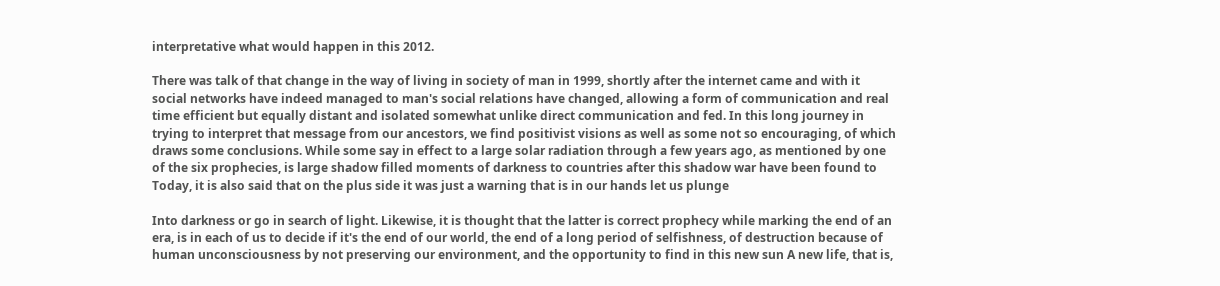interpretative what would happen in this 2012.

There was talk of that change in the way of living in society of man in 1999, shortly after the internet came and with it social networks have indeed managed to man's social relations have changed, allowing a form of communication and real time efficient but equally distant and isolated somewhat unlike direct communication and fed. In this long journey in trying to interpret that message from our ancestors, we find positivist visions as well as some not so encouraging, of which draws some conclusions. While some say in effect to a large solar radiation through a few years ago, as mentioned by one of the six prophecies, is large shadow filled moments of darkness to countries after this shadow war have been found to Today, it is also said that on the plus side it was just a warning that is in our hands let us plunge

Into darkness or go in search of light. Likewise, it is thought that the latter is correct prophecy while marking the end of an era, is in each of us to decide if it's the end of our world, the end of a long period of selfishness, of destruction because of human unconsciousness by not preserving our environment, and the opportunity to find in this new sun A new life, that is,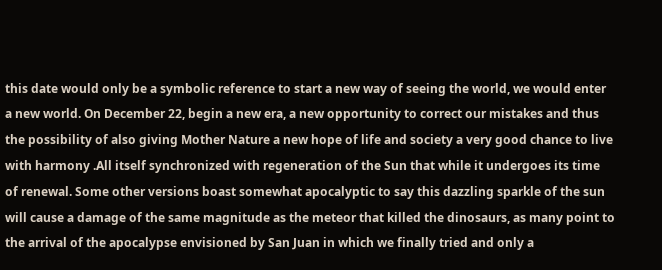this date would only be a symbolic reference to start a new way of seeing the world, we would enter a new world. On December 22, begin a new era, a new opportunity to correct our mistakes and thus the possibility of also giving Mother Nature a new hope of life and society a very good chance to live with harmony .All itself synchronized with regeneration of the Sun that while it undergoes its time of renewal. Some other versions boast somewhat apocalyptic to say this dazzling sparkle of the sun will cause a damage of the same magnitude as the meteor that killed the dinosaurs, as many point to the arrival of the apocalypse envisioned by San Juan in which we finally tried and only a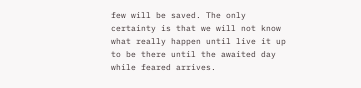few will be saved. The only certainty is that we will not know what really happen until live it up to be there until the awaited day while feared arrives.